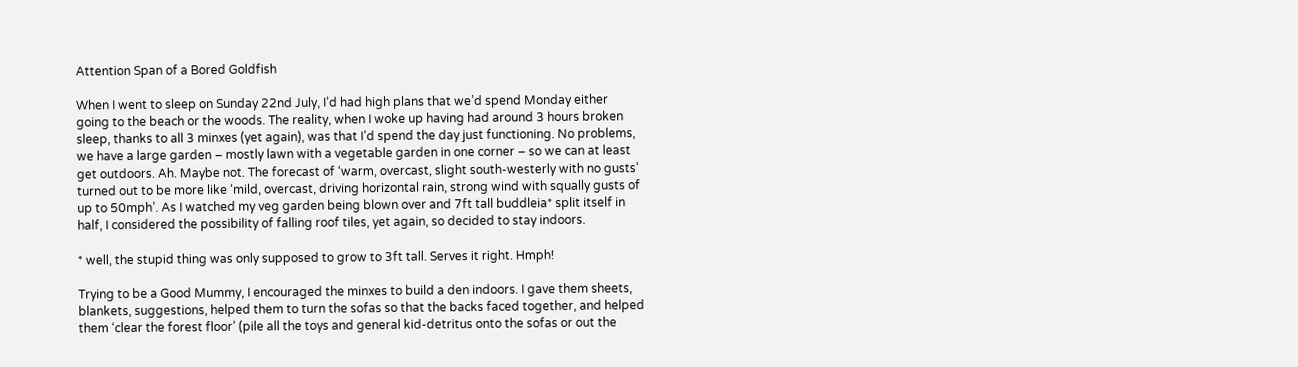Attention Span of a Bored Goldfish

When I went to sleep on Sunday 22nd July, I’d had high plans that we’d spend Monday either going to the beach or the woods. The reality, when I woke up having had around 3 hours broken sleep, thanks to all 3 minxes (yet again), was that I’d spend the day just functioning. No problems, we have a large garden – mostly lawn with a vegetable garden in one corner – so we can at least get outdoors. Ah. Maybe not. The forecast of ‘warm, overcast, slight south-westerly with no gusts’ turned out to be more like ‘mild, overcast, driving horizontal rain, strong wind with squally gusts of up to 50mph’. As I watched my veg garden being blown over and 7ft tall buddleia* split itself in half, I considered the possibility of falling roof tiles, yet again, so decided to stay indoors.

* well, the stupid thing was only supposed to grow to 3ft tall. Serves it right. Hmph!

Trying to be a Good Mummy, I encouraged the minxes to build a den indoors. I gave them sheets, blankets, suggestions, helped them to turn the sofas so that the backs faced together, and helped them ‘clear the forest floor’ (pile all the toys and general kid-detritus onto the sofas or out the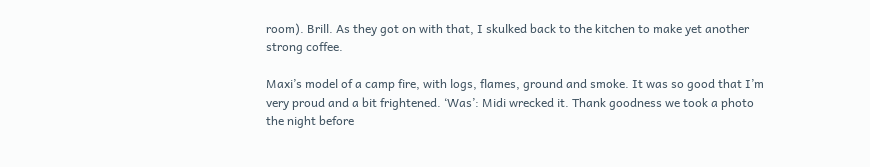room). Brill. As they got on with that, I skulked back to the kitchen to make yet another strong coffee.

Maxi’s model of a camp fire, with logs, flames, ground and smoke. It was so good that I’m very proud and a bit frightened. ‘Was’: Midi wrecked it. Thank goodness we took a photo the night before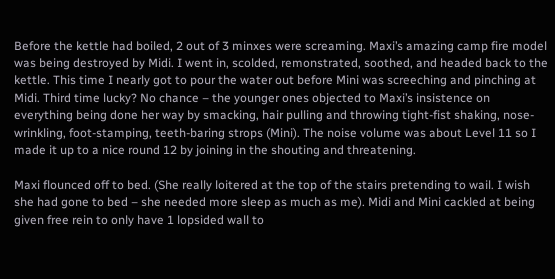Before the kettle had boiled, 2 out of 3 minxes were screaming. Maxi’s amazing camp fire model was being destroyed by Midi. I went in, scolded, remonstrated, soothed, and headed back to the kettle. This time I nearly got to pour the water out before Mini was screeching and pinching at Midi. Third time lucky? No chance – the younger ones objected to Maxi’s insistence on everything being done her way by smacking, hair pulling and throwing tight-fist shaking, nose-wrinkling, foot-stamping, teeth-baring strops (Mini). The noise volume was about Level 11 so I made it up to a nice round 12 by joining in the shouting and threatening.

Maxi flounced off to bed. (She really loitered at the top of the stairs pretending to wail. I wish she had gone to bed – she needed more sleep as much as me). Midi and Mini cackled at being given free rein to only have 1 lopsided wall to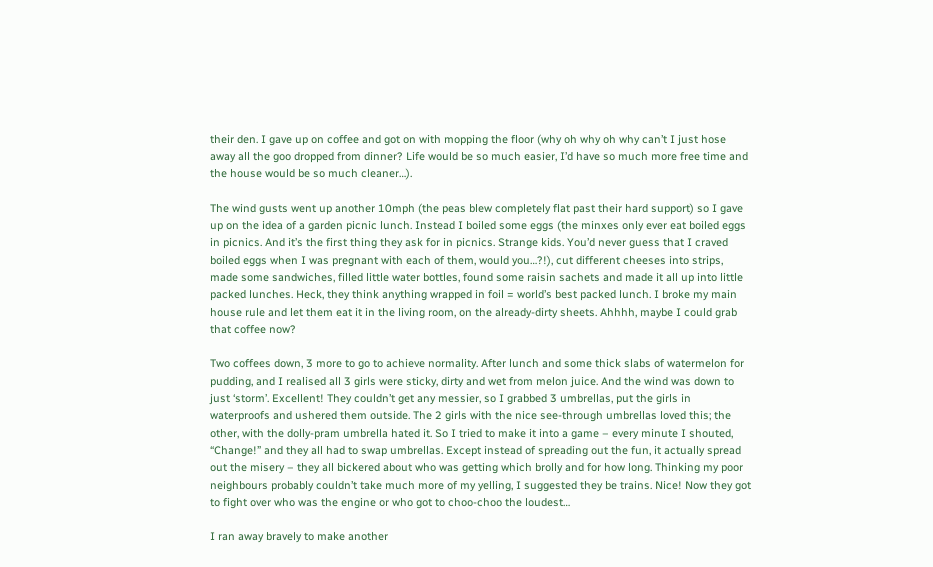their den. I gave up on coffee and got on with mopping the floor (why oh why oh why can’t I just hose away all the goo dropped from dinner? Life would be so much easier, I’d have so much more free time and the house would be so much cleaner…).

The wind gusts went up another 10mph (the peas blew completely flat past their hard support) so I gave up on the idea of a garden picnic lunch. Instead I boiled some eggs (the minxes only ever eat boiled eggs in picnics. And it’s the first thing they ask for in picnics. Strange kids. You’d never guess that I craved boiled eggs when I was pregnant with each of them, would you…?!), cut different cheeses into strips, made some sandwiches, filled little water bottles, found some raisin sachets and made it all up into little packed lunches. Heck, they think anything wrapped in foil = world’s best packed lunch. I broke my main house rule and let them eat it in the living room, on the already-dirty sheets. Ahhhh, maybe I could grab that coffee now?

Two coffees down, 3 more to go to achieve normality. After lunch and some thick slabs of watermelon for pudding, and I realised all 3 girls were sticky, dirty and wet from melon juice. And the wind was down to just ‘storm’. Excellent! They couldn’t get any messier, so I grabbed 3 umbrellas, put the girls in waterproofs and ushered them outside. The 2 girls with the nice see-through umbrellas loved this; the other, with the dolly-pram umbrella hated it. So I tried to make it into a game – every minute I shouted, “Change!” and they all had to swap umbrellas. Except instead of spreading out the fun, it actually spread out the misery – they all bickered about who was getting which brolly and for how long. Thinking my poor neighbours probably couldn’t take much more of my yelling, I suggested they be trains. Nice! Now they got to fight over who was the engine or who got to choo-choo the loudest…

I ran away bravely to make another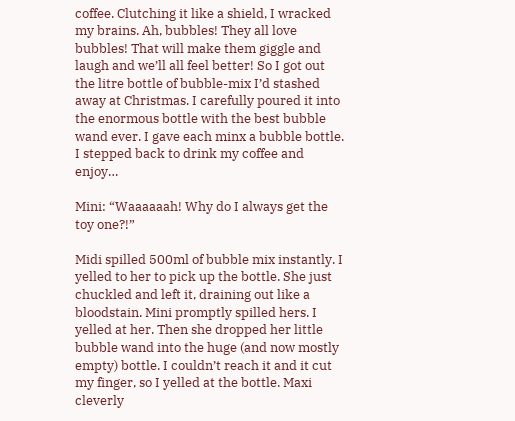coffee. Clutching it like a shield, I wracked my brains. Ah, bubbles! They all love bubbles! That will make them giggle and laugh and we’ll all feel better! So I got out the litre bottle of bubble-mix I’d stashed away at Christmas. I carefully poured it into the enormous bottle with the best bubble wand ever. I gave each minx a bubble bottle. I stepped back to drink my coffee and enjoy…

Mini: “Waaaaaah! Why do I always get the toy one?!”

Midi spilled 500ml of bubble mix instantly. I yelled to her to pick up the bottle. She just chuckled and left it, draining out like a bloodstain. Mini promptly spilled hers. I yelled at her. Then she dropped her little bubble wand into the huge (and now mostly empty) bottle. I couldn’t reach it and it cut my finger, so I yelled at the bottle. Maxi cleverly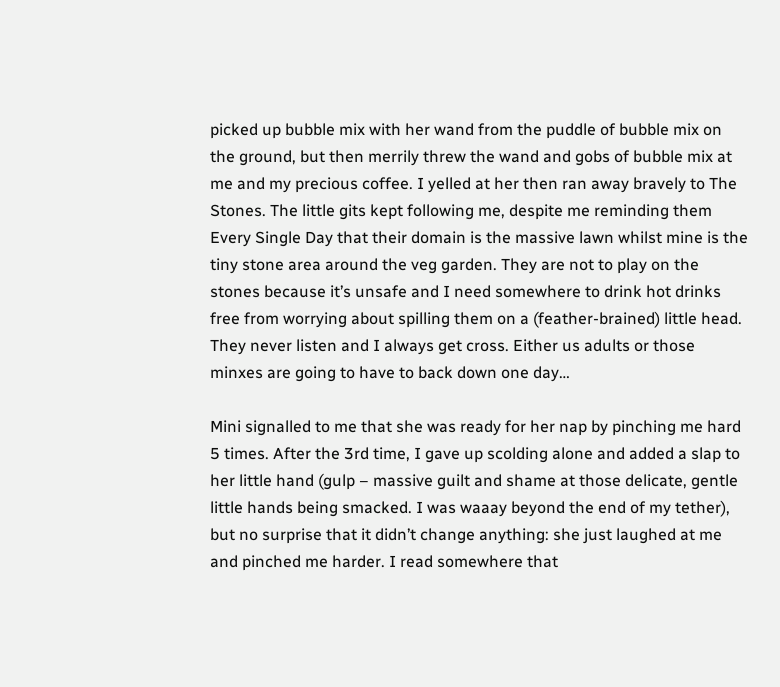picked up bubble mix with her wand from the puddle of bubble mix on the ground, but then merrily threw the wand and gobs of bubble mix at me and my precious coffee. I yelled at her then ran away bravely to The Stones. The little gits kept following me, despite me reminding them Every Single Day that their domain is the massive lawn whilst mine is the tiny stone area around the veg garden. They are not to play on the stones because it’s unsafe and I need somewhere to drink hot drinks free from worrying about spilling them on a (feather-brained) little head. They never listen and I always get cross. Either us adults or those minxes are going to have to back down one day…

Mini signalled to me that she was ready for her nap by pinching me hard 5 times. After the 3rd time, I gave up scolding alone and added a slap to her little hand (gulp – massive guilt and shame at those delicate, gentle little hands being smacked. I was waaay beyond the end of my tether), but no surprise that it didn’t change anything: she just laughed at me and pinched me harder. I read somewhere that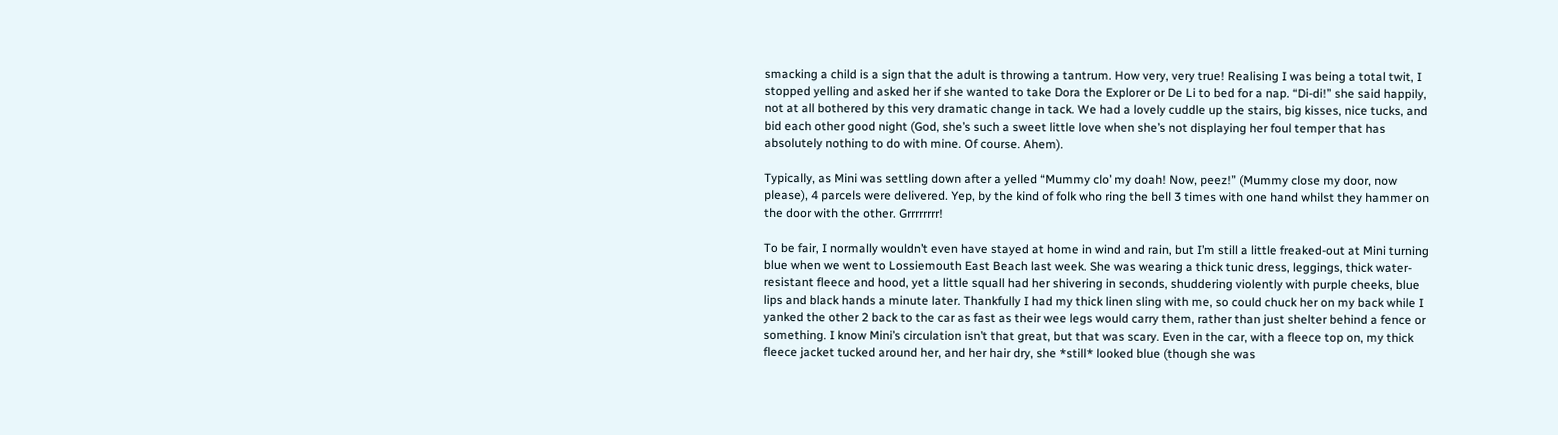smacking a child is a sign that the adult is throwing a tantrum. How very, very true! Realising I was being a total twit, I stopped yelling and asked her if she wanted to take Dora the Explorer or De Li to bed for a nap. “Di-di!” she said happily, not at all bothered by this very dramatic change in tack. We had a lovely cuddle up the stairs, big kisses, nice tucks, and bid each other good night (God, she’s such a sweet little love when she’s not displaying her foul temper that has absolutely nothing to do with mine. Of course. Ahem).

Typically, as Mini was settling down after a yelled “Mummy clo’ my doah! Now, peez!” (Mummy close my door, now please), 4 parcels were delivered. Yep, by the kind of folk who ring the bell 3 times with one hand whilst they hammer on the door with the other. Grrrrrrrr!

To be fair, I normally wouldn’t even have stayed at home in wind and rain, but I’m still a little freaked-out at Mini turning blue when we went to Lossiemouth East Beach last week. She was wearing a thick tunic dress, leggings, thick water-resistant fleece and hood, yet a little squall had her shivering in seconds, shuddering violently with purple cheeks, blue lips and black hands a minute later. Thankfully I had my thick linen sling with me, so could chuck her on my back while I yanked the other 2 back to the car as fast as their wee legs would carry them, rather than just shelter behind a fence or something. I know Mini’s circulation isn’t that great, but that was scary. Even in the car, with a fleece top on, my thick fleece jacket tucked around her, and her hair dry, she *still* looked blue (though she was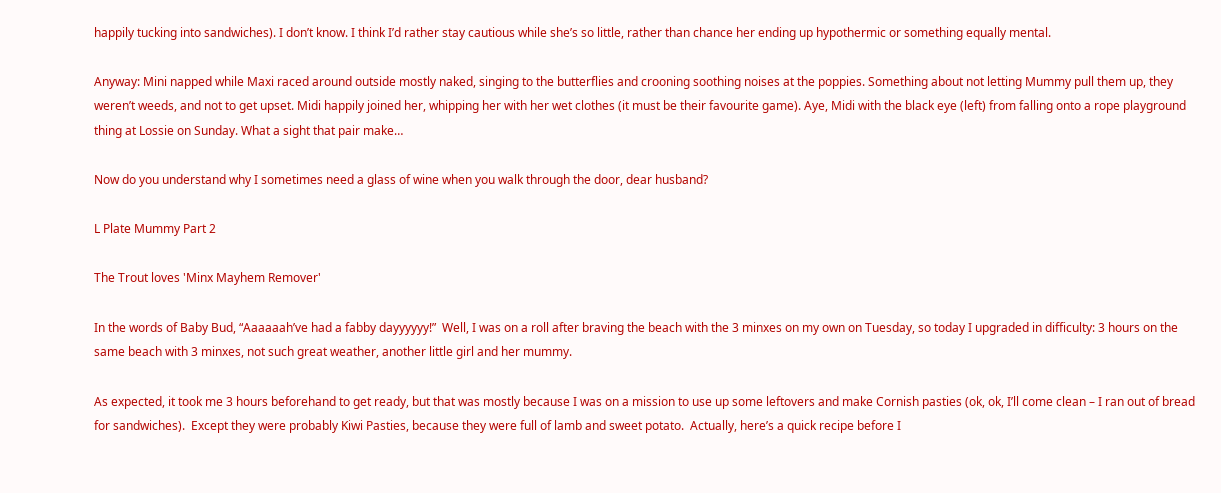happily tucking into sandwiches). I don’t know. I think I’d rather stay cautious while she’s so little, rather than chance her ending up hypothermic or something equally mental.

Anyway: Mini napped while Maxi raced around outside mostly naked, singing to the butterflies and crooning soothing noises at the poppies. Something about not letting Mummy pull them up, they weren’t weeds, and not to get upset. Midi happily joined her, whipping her with her wet clothes (it must be their favourite game). Aye, Midi with the black eye (left) from falling onto a rope playground thing at Lossie on Sunday. What a sight that pair make…

Now do you understand why I sometimes need a glass of wine when you walk through the door, dear husband?

L Plate Mummy Part 2

The Trout loves 'Minx Mayhem Remover'

In the words of Baby Bud, “Aaaaaah’ve had a fabby dayyyyyy!”  Well, I was on a roll after braving the beach with the 3 minxes on my own on Tuesday, so today I upgraded in difficulty: 3 hours on the same beach with 3 minxes, not such great weather, another little girl and her mummy.

As expected, it took me 3 hours beforehand to get ready, but that was mostly because I was on a mission to use up some leftovers and make Cornish pasties (ok, ok, I’ll come clean – I ran out of bread for sandwiches).  Except they were probably Kiwi Pasties, because they were full of lamb and sweet potato.  Actually, here’s a quick recipe before I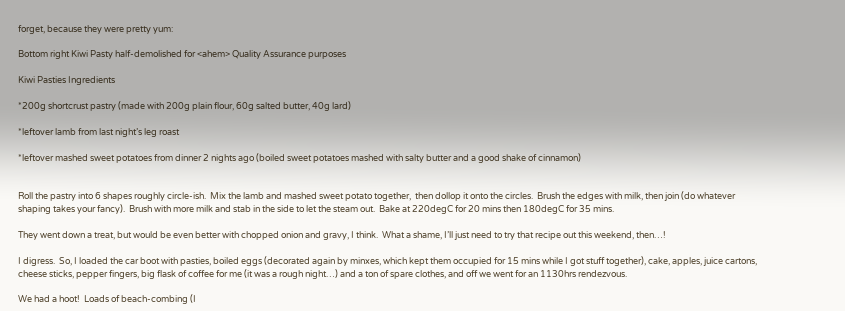forget, because they were pretty yum:

Bottom right Kiwi Pasty half-demolished for <ahem> Quality Assurance purposes

Kiwi Pasties Ingredients

*200g shortcrust pastry (made with 200g plain flour, 60g salted butter, 40g lard)

*leftover lamb from last night’s leg roast

*leftover mashed sweet potatoes from dinner 2 nights ago (boiled sweet potatoes mashed with salty butter and a good shake of cinnamon)


Roll the pastry into 6 shapes roughly circle-ish.  Mix the lamb and mashed sweet potato together,  then dollop it onto the circles.  Brush the edges with milk, then join (do whatever shaping takes your fancy).  Brush with more milk and stab in the side to let the steam out.  Bake at 220degC for 20 mins then 180degC for 35 mins.

They went down a treat, but would be even better with chopped onion and gravy, I think.  What a shame, I’ll just need to try that recipe out this weekend, then…!

I digress.  So, I loaded the car boot with pasties, boiled eggs (decorated again by minxes, which kept them occupied for 15 mins while I got stuff together), cake, apples, juice cartons, cheese sticks, pepper fingers, big flask of coffee for me (it was a rough night…) and a ton of spare clothes, and off we went for an 1130hrs rendezvous.

We had a hoot!  Loads of beach-combing (I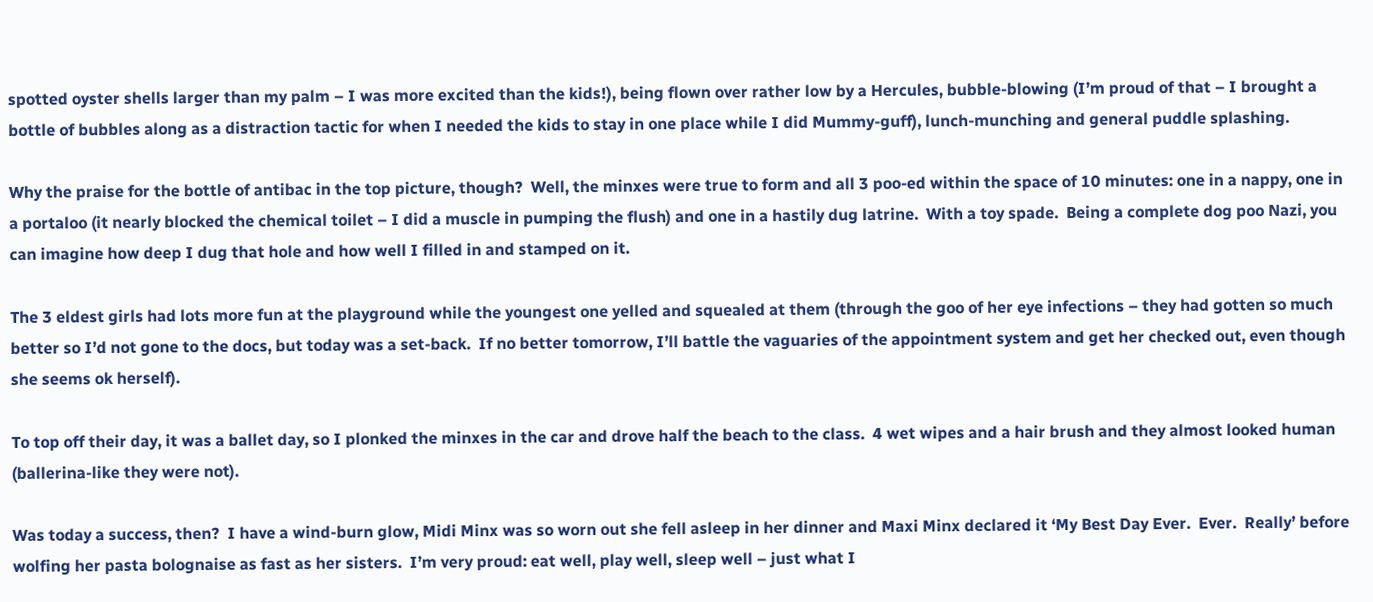spotted oyster shells larger than my palm – I was more excited than the kids!), being flown over rather low by a Hercules, bubble-blowing (I’m proud of that – I brought a bottle of bubbles along as a distraction tactic for when I needed the kids to stay in one place while I did Mummy-guff), lunch-munching and general puddle splashing.

Why the praise for the bottle of antibac in the top picture, though?  Well, the minxes were true to form and all 3 poo-ed within the space of 10 minutes: one in a nappy, one in a portaloo (it nearly blocked the chemical toilet – I did a muscle in pumping the flush) and one in a hastily dug latrine.  With a toy spade.  Being a complete dog poo Nazi, you can imagine how deep I dug that hole and how well I filled in and stamped on it.

The 3 eldest girls had lots more fun at the playground while the youngest one yelled and squealed at them (through the goo of her eye infections – they had gotten so much better so I’d not gone to the docs, but today was a set-back.  If no better tomorrow, I’ll battle the vaguaries of the appointment system and get her checked out, even though she seems ok herself).

To top off their day, it was a ballet day, so I plonked the minxes in the car and drove half the beach to the class.  4 wet wipes and a hair brush and they almost looked human (ballerina-like they were not).

Was today a success, then?  I have a wind-burn glow, Midi Minx was so worn out she fell asleep in her dinner and Maxi Minx declared it ‘My Best Day Ever.  Ever.  Really’ before wolfing her pasta bolognaise as fast as her sisters.  I’m very proud: eat well, play well, sleep well – just what I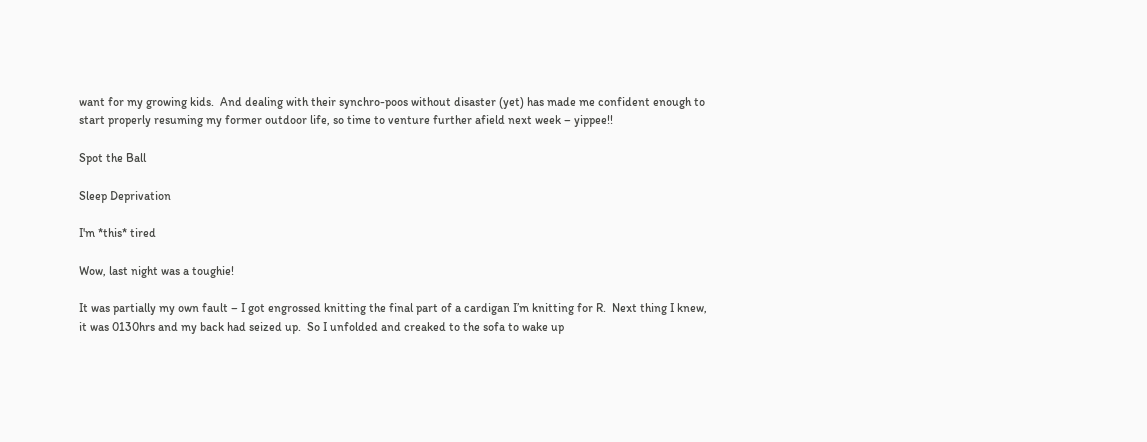want for my growing kids.  And dealing with their synchro-poos without disaster (yet) has made me confident enough to start properly resuming my former outdoor life, so time to venture further afield next week – yippee!!

Spot the Ball

Sleep Deprivation

I'm *this* tired

Wow, last night was a toughie!

It was partially my own fault – I got engrossed knitting the final part of a cardigan I’m knitting for R.  Next thing I knew, it was 0130hrs and my back had seized up.  So I unfolded and creaked to the sofa to wake up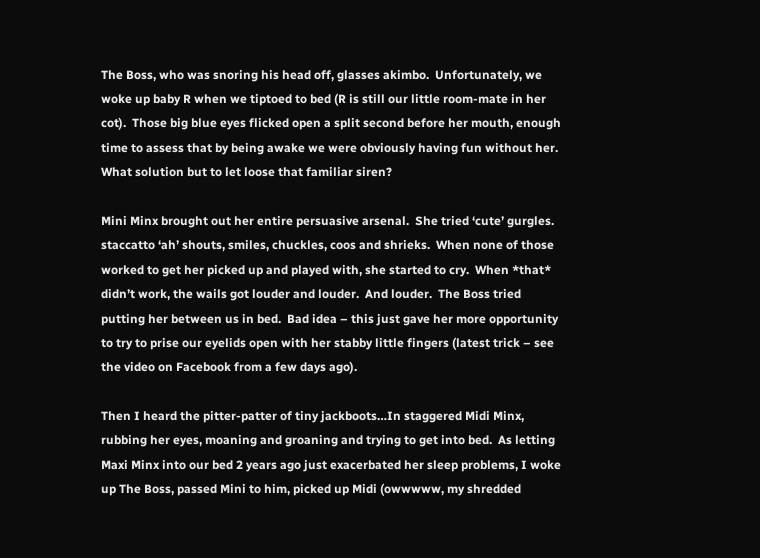The Boss, who was snoring his head off, glasses akimbo.  Unfortunately, we woke up baby R when we tiptoed to bed (R is still our little room-mate in her cot).  Those big blue eyes flicked open a split second before her mouth, enough time to assess that by being awake we were obviously having fun without her.  What solution but to let loose that familiar siren?

Mini Minx brought out her entire persuasive arsenal.  She tried ‘cute’ gurgles. staccatto ‘ah’ shouts, smiles, chuckles, coos and shrieks.  When none of those worked to get her picked up and played with, she started to cry.  When *that* didn’t work, the wails got louder and louder.  And louder.  The Boss tried putting her between us in bed.  Bad idea – this just gave her more opportunity to try to prise our eyelids open with her stabby little fingers (latest trick – see the video on Facebook from a few days ago).

Then I heard the pitter-patter of tiny jackboots…In staggered Midi Minx, rubbing her eyes, moaning and groaning and trying to get into bed.  As letting Maxi Minx into our bed 2 years ago just exacerbated her sleep problems, I woke up The Boss, passed Mini to him, picked up Midi (owwwww, my shredded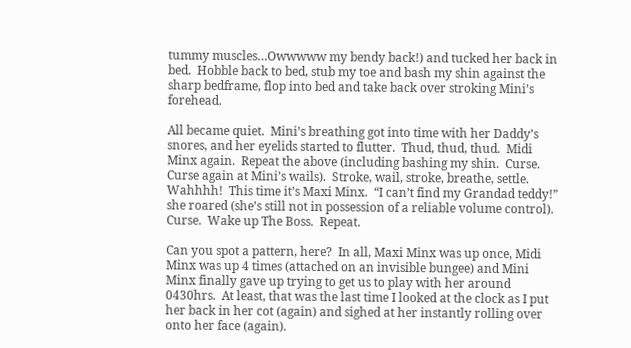tummy muscles…Owwwww my bendy back!) and tucked her back in bed.  Hobble back to bed, stub my toe and bash my shin against the sharp bedframe, flop into bed and take back over stroking Mini’s forehead.

All became quiet.  Mini’s breathing got into time with her Daddy’s snores, and her eyelids started to flutter.  Thud, thud, thud.  Midi Minx again.  Repeat the above (including bashing my shin.  Curse.  Curse again at Mini’s wails).  Stroke, wail, stroke, breathe, settle.  Wahhhh!  This time it’s Maxi Minx.  “I can’t find my Grandad teddy!” she roared (she’s still not in possession of a reliable volume control).  Curse.  Wake up The Boss.  Repeat.

Can you spot a pattern, here?  In all, Maxi Minx was up once, Midi Minx was up 4 times (attached on an invisible bungee) and Mini Minx finally gave up trying to get us to play with her around 0430hrs.  At least, that was the last time I looked at the clock as I put her back in her cot (again) and sighed at her instantly rolling over onto her face (again).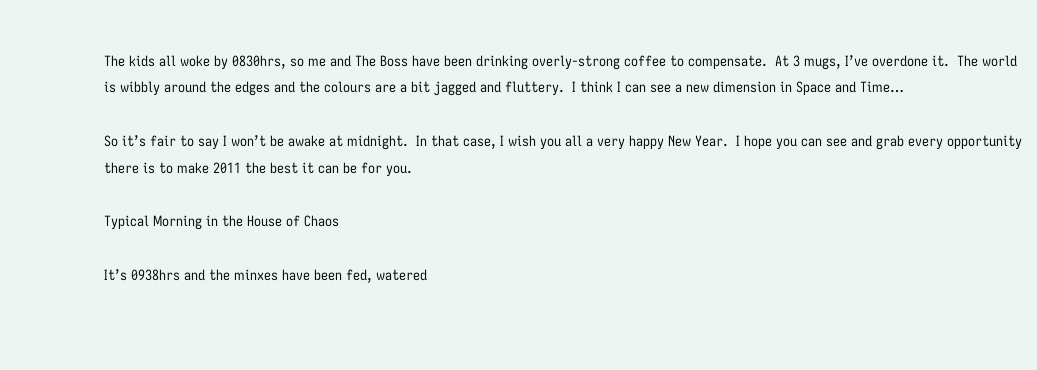The kids all woke by 0830hrs, so me and The Boss have been drinking overly-strong coffee to compensate.  At 3 mugs, I’ve overdone it.  The world is wibbly around the edges and the colours are a bit jagged and fluttery.  I think I can see a new dimension in Space and Time…

So it’s fair to say I won’t be awake at midnight.  In that case, I wish you all a very happy New Year.  I hope you can see and grab every opportunity there is to make 2011 the best it can be for you.

Typical Morning in the House of Chaos

It’s 0938hrs and the minxes have been fed, watered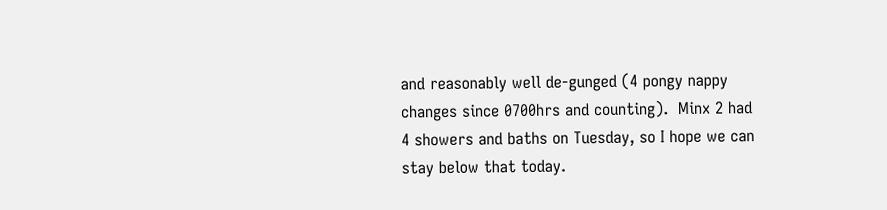and reasonably well de-gunged (4 pongy nappy changes since 0700hrs and counting).  Minx 2 had 4 showers and baths on Tuesday, so I hope we can stay below that today.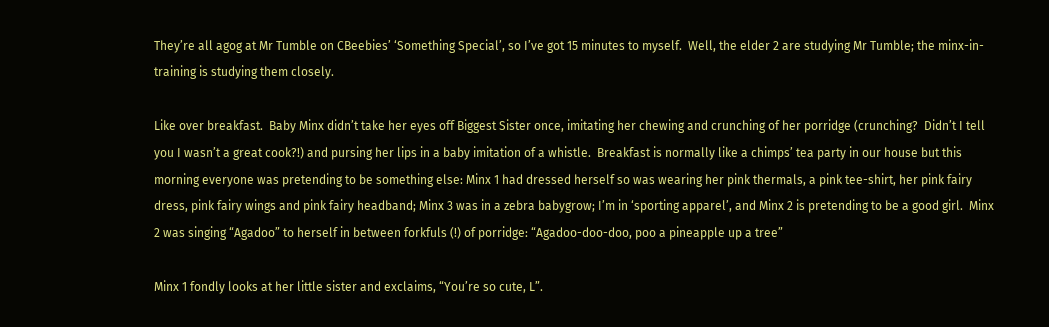They’re all agog at Mr Tumble on CBeebies’ ‘Something Special’, so I’ve got 15 minutes to myself.  Well, the elder 2 are studying Mr Tumble; the minx-in-training is studying them closely.

Like over breakfast.  Baby Minx didn’t take her eyes off Biggest Sister once, imitating her chewing and crunching of her porridge (crunching?  Didn’t I tell you I wasn’t a great cook?!) and pursing her lips in a baby imitation of a whistle.  Breakfast is normally like a chimps’ tea party in our house but this morning everyone was pretending to be something else: Minx 1 had dressed herself so was wearing her pink thermals, a pink tee-shirt, her pink fairy dress, pink fairy wings and pink fairy headband; Minx 3 was in a zebra babygrow; I’m in ‘sporting apparel’, and Minx 2 is pretending to be a good girl.  Minx 2 was singing “Agadoo” to herself in between forkfuls (!) of porridge: “Agadoo-doo-doo, poo a pineapple up a tree”

Minx 1 fondly looks at her little sister and exclaims, “You’re so cute, L”.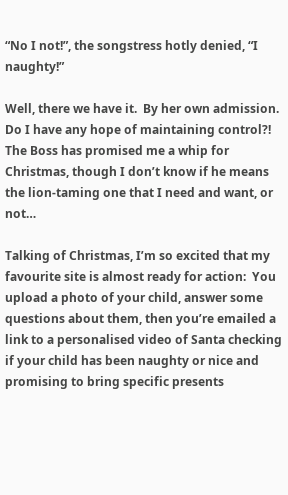“No I not!”, the songstress hotly denied, “I naughty!”

Well, there we have it.  By her own admission.  Do I have any hope of maintaining control?!  The Boss has promised me a whip for Christmas, though I don’t know if he means the lion-taming one that I need and want, or not…

Talking of Christmas, I’m so excited that my favourite site is almost ready for action:  You upload a photo of your child, answer some questions about them, then you’re emailed a link to a personalised video of Santa checking if your child has been naughty or nice and promising to bring specific presents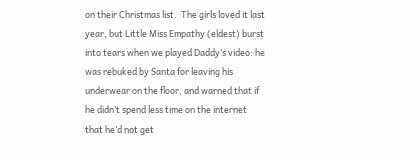on their Christmas list.  The girls loved it last year, but Little Miss Empathy (eldest) burst into tears when we played Daddy’s video: he was rebuked by Santa for leaving his underwear on the floor, and warned that if he didn’t spend less time on the internet that he’d not get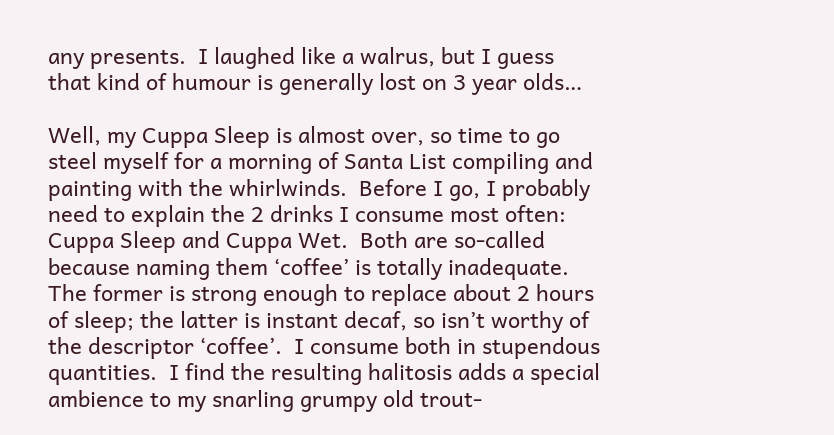any presents.  I laughed like a walrus, but I guess that kind of humour is generally lost on 3 year olds…

Well, my Cuppa Sleep is almost over, so time to go steel myself for a morning of Santa List compiling and painting with the whirlwinds.  Before I go, I probably need to explain the 2 drinks I consume most often: Cuppa Sleep and Cuppa Wet.  Both are so-called because naming them ‘coffee’ is totally inadequate.  The former is strong enough to replace about 2 hours of sleep; the latter is instant decaf, so isn’t worthy of the descriptor ‘coffee’.  I consume both in stupendous quantities.  I find the resulting halitosis adds a special ambience to my snarling grumpy old trout-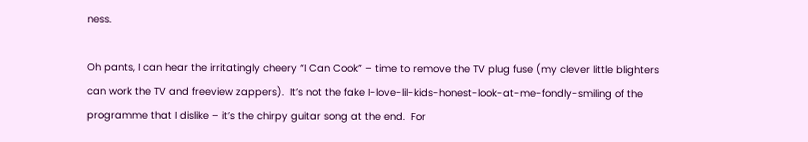ness.

Oh pants, I can hear the irritatingly cheery “I Can Cook” – time to remove the TV plug fuse (my clever little blighters can work the TV and freeview zappers).  It’s not the fake I-love-lil-kids-honest-look-at-me-fondly-smiling of the programme that I dislike – it’s the chirpy guitar song at the end.  For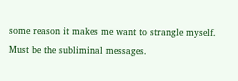some reason it makes me want to strangle myself.  Must be the subliminal messages.